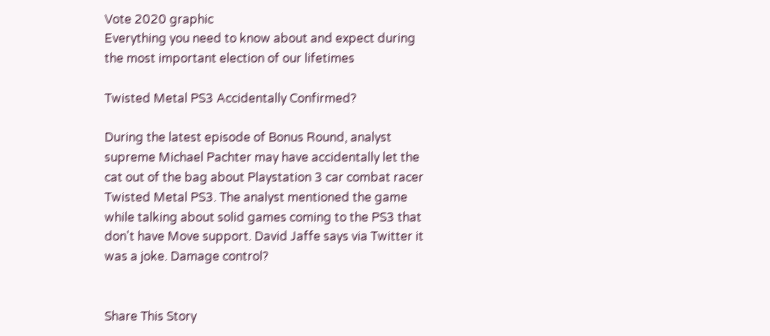Vote 2020 graphic
Everything you need to know about and expect during
the most important election of our lifetimes

Twisted Metal PS3 Accidentally Confirmed?

During the latest episode of Bonus Round, analyst supreme Michael Pachter may have accidentally let the cat out of the bag about Playstation 3 car combat racer Twisted Metal PS3. The analyst mentioned the game while talking about solid games coming to the PS3 that don't have Move support. David Jaffe says via Twitter it was a joke. Damage control?


Share This Story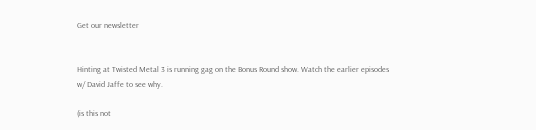Get our newsletter


Hinting at Twisted Metal 3 is running gag on the Bonus Round show. Watch the earlier episodes w/ David Jaffe to see why.

(is this not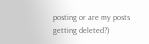posting or are my posts getting deleted?)